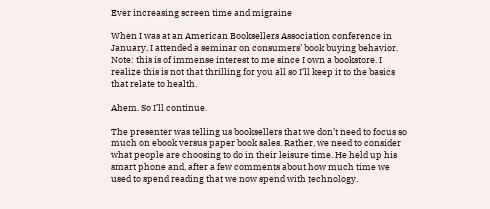Ever increasing screen time and migraine

When I was at an American Booksellers Association conference in January, I attended a seminar on consumers’ book buying behavior. Note: this is of immense interest to me since I own a bookstore. I realize this is not that thrilling for you all so I’ll keep it to the basics that relate to health.

Ahem. So I’ll continue.

The presenter was telling us booksellers that we don’t need to focus so much on ebook versus paper book sales. Rather, we need to consider what people are choosing to do in their leisure time. He held up his smart phone and, after a few comments about how much time we used to spend reading that we now spend with technology.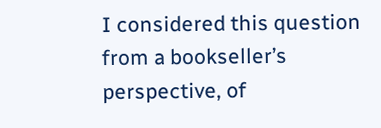I considered this question from a bookseller’s perspective, of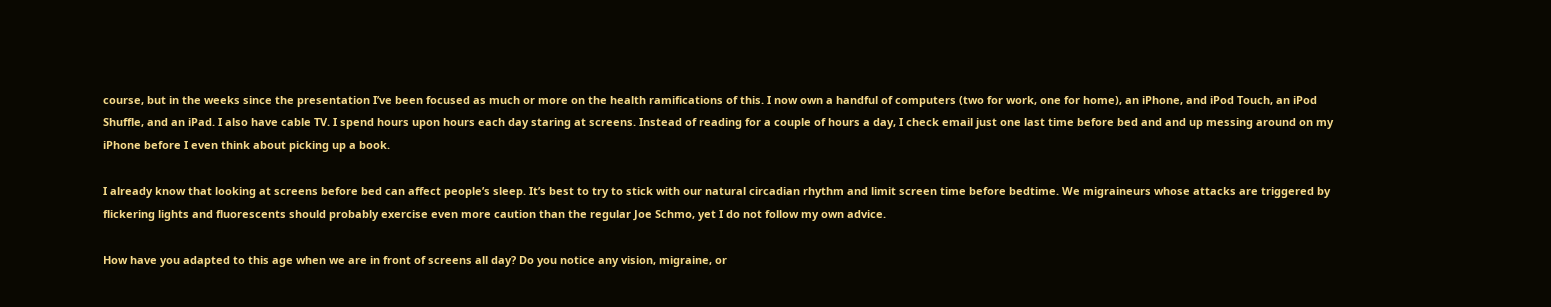course, but in the weeks since the presentation I’ve been focused as much or more on the health ramifications of this. I now own a handful of computers (two for work, one for home), an iPhone, and iPod Touch, an iPod Shuffle, and an iPad. I also have cable TV. I spend hours upon hours each day staring at screens. Instead of reading for a couple of hours a day, I check email just one last time before bed and and up messing around on my iPhone before I even think about picking up a book.

I already know that looking at screens before bed can affect people’s sleep. It’s best to try to stick with our natural circadian rhythm and limit screen time before bedtime. We migraineurs whose attacks are triggered by flickering lights and fluorescents should probably exercise even more caution than the regular Joe Schmo, yet I do not follow my own advice.

How have you adapted to this age when we are in front of screens all day? Do you notice any vision, migraine, or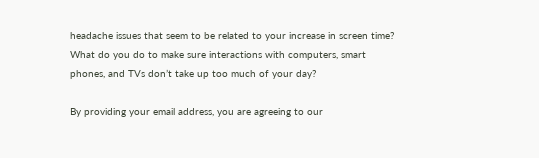headache issues that seem to be related to your increase in screen time? What do you do to make sure interactions with computers, smart phones, and TVs don’t take up too much of your day?

By providing your email address, you are agreeing to our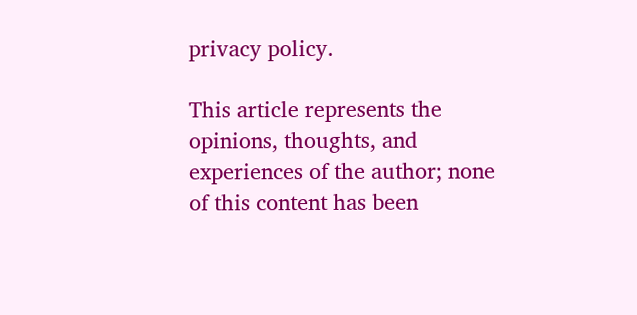privacy policy.

This article represents the opinions, thoughts, and experiences of the author; none of this content has been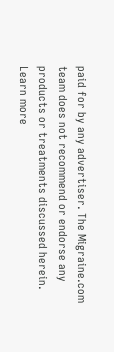paid for by any advertiser. The Migraine.com team does not recommend or endorse any products or treatments discussed herein. Learn more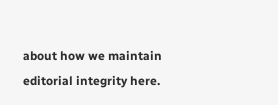about how we maintain editorial integrity here.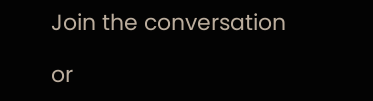Join the conversation

or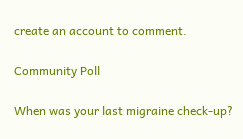create an account to comment.

Community Poll

When was your last migraine check-up?